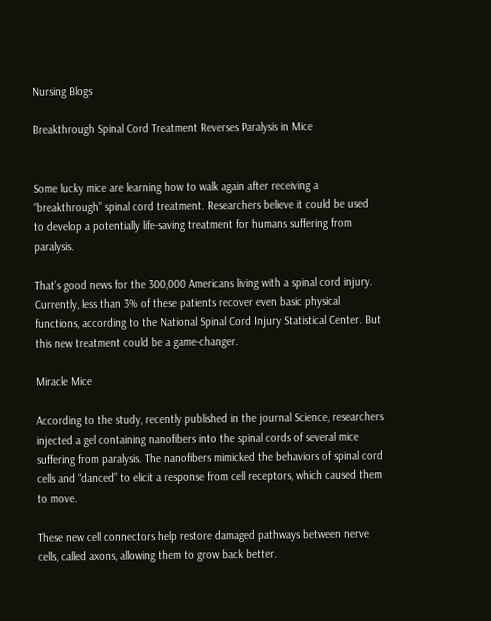Nursing Blogs

Breakthrough Spinal Cord Treatment Reverses Paralysis in Mice


Some lucky mice are learning how to walk again after receiving a “breakthrough” spinal cord treatment. Researchers believe it could be used to develop a potentially life-saving treatment for humans suffering from paralysis.

That’s good news for the 300,000 Americans living with a spinal cord injury. Currently, less than 3% of these patients recover even basic physical functions, according to the National Spinal Cord Injury Statistical Center. But this new treatment could be a game-changer.

Miracle Mice

According to the study, recently published in the journal Science, researchers injected a gel containing nanofibers into the spinal cords of several mice suffering from paralysis. The nanofibers mimicked the behaviors of spinal cord cells and “danced” to elicit a response from cell receptors, which caused them to move.

These new cell connectors help restore damaged pathways between nerve cells, called axons, allowing them to grow back better.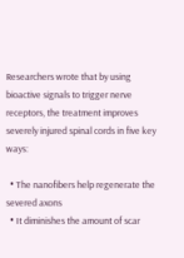Researchers wrote that by using bioactive signals to trigger nerve receptors, the treatment improves severely injured spinal cords in five key ways:

  • The nanofibers help regenerate the severed axons
  • It diminishes the amount of scar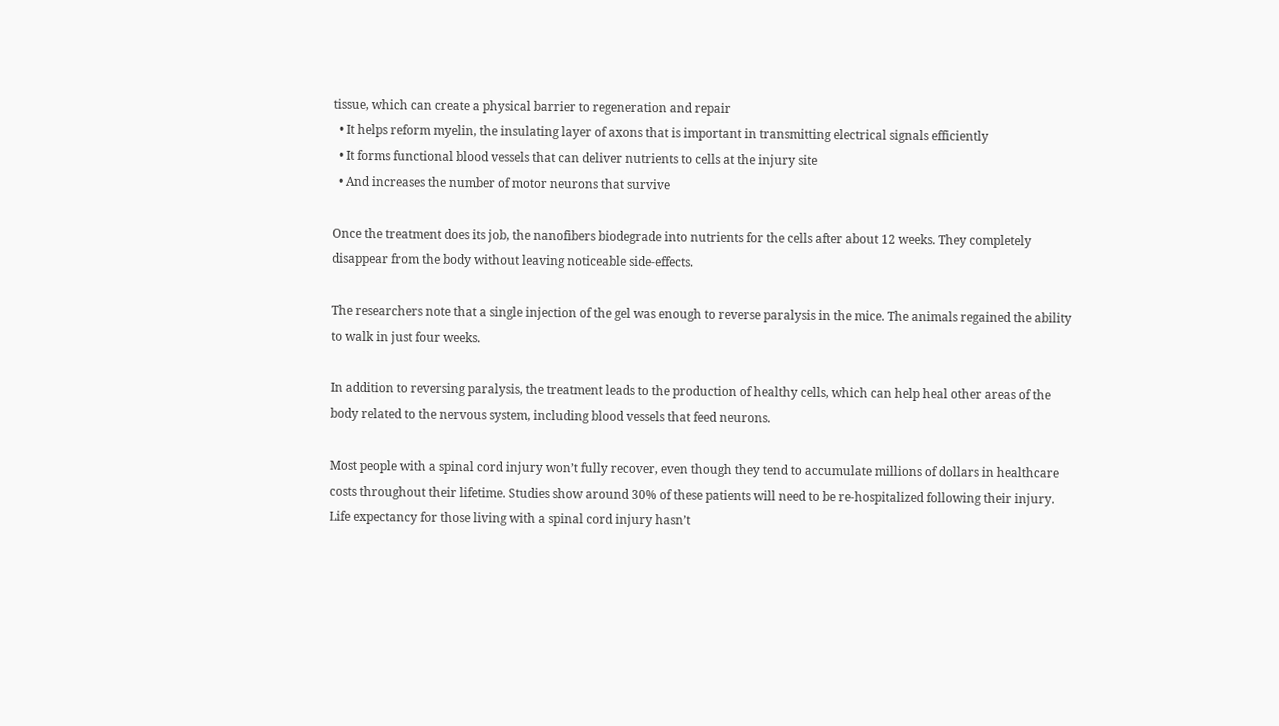tissue, which can create a physical barrier to regeneration and repair
  • It helps reform myelin, the insulating layer of axons that is important in transmitting electrical signals efficiently
  • It forms functional blood vessels that can deliver nutrients to cells at the injury site
  • And increases the number of motor neurons that survive

Once the treatment does its job, the nanofibers biodegrade into nutrients for the cells after about 12 weeks. They completely disappear from the body without leaving noticeable side-effects.

The researchers note that a single injection of the gel was enough to reverse paralysis in the mice. The animals regained the ability to walk in just four weeks.

In addition to reversing paralysis, the treatment leads to the production of healthy cells, which can help heal other areas of the body related to the nervous system, including blood vessels that feed neurons.

Most people with a spinal cord injury won’t fully recover, even though they tend to accumulate millions of dollars in healthcare costs throughout their lifetime. Studies show around 30% of these patients will need to be re-hospitalized following their injury. Life expectancy for those living with a spinal cord injury hasn’t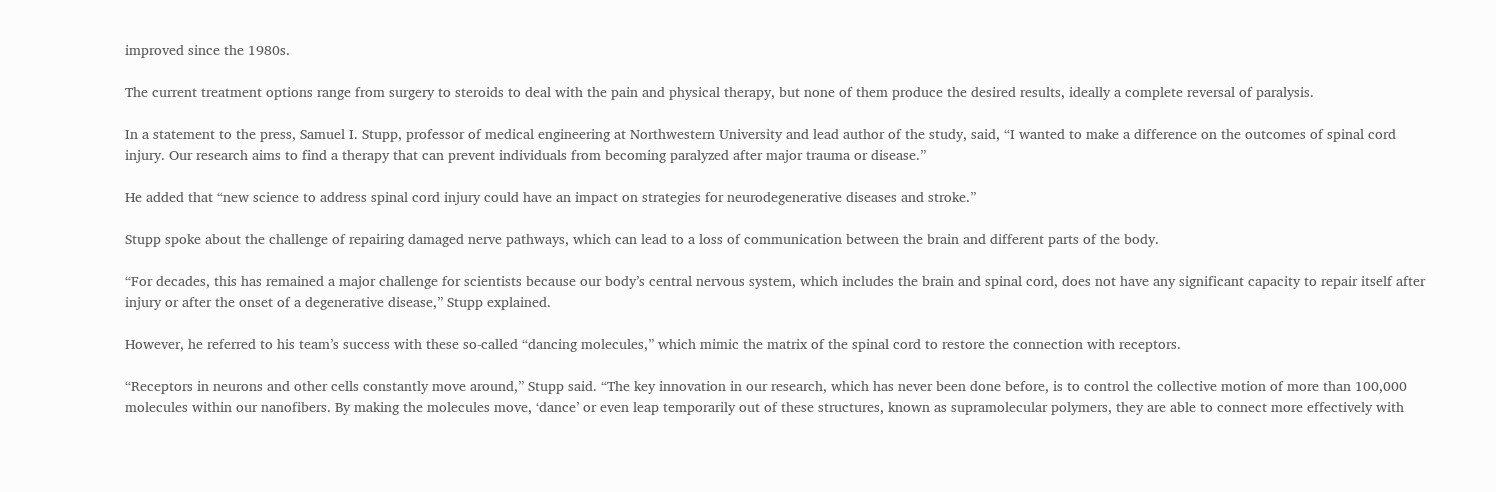improved since the 1980s.

The current treatment options range from surgery to steroids to deal with the pain and physical therapy, but none of them produce the desired results, ideally a complete reversal of paralysis.

In a statement to the press, Samuel I. Stupp, professor of medical engineering at Northwestern University and lead author of the study, said, “I wanted to make a difference on the outcomes of spinal cord injury. Our research aims to find a therapy that can prevent individuals from becoming paralyzed after major trauma or disease.”

He added that “new science to address spinal cord injury could have an impact on strategies for neurodegenerative diseases and stroke.”

Stupp spoke about the challenge of repairing damaged nerve pathways, which can lead to a loss of communication between the brain and different parts of the body.

“For decades, this has remained a major challenge for scientists because our body’s central nervous system, which includes the brain and spinal cord, does not have any significant capacity to repair itself after injury or after the onset of a degenerative disease,” Stupp explained.

However, he referred to his team’s success with these so-called “dancing molecules,” which mimic the matrix of the spinal cord to restore the connection with receptors.

“Receptors in neurons and other cells constantly move around,” Stupp said. “The key innovation in our research, which has never been done before, is to control the collective motion of more than 100,000 molecules within our nanofibers. By making the molecules move, ‘dance’ or even leap temporarily out of these structures, known as supramolecular polymers, they are able to connect more effectively with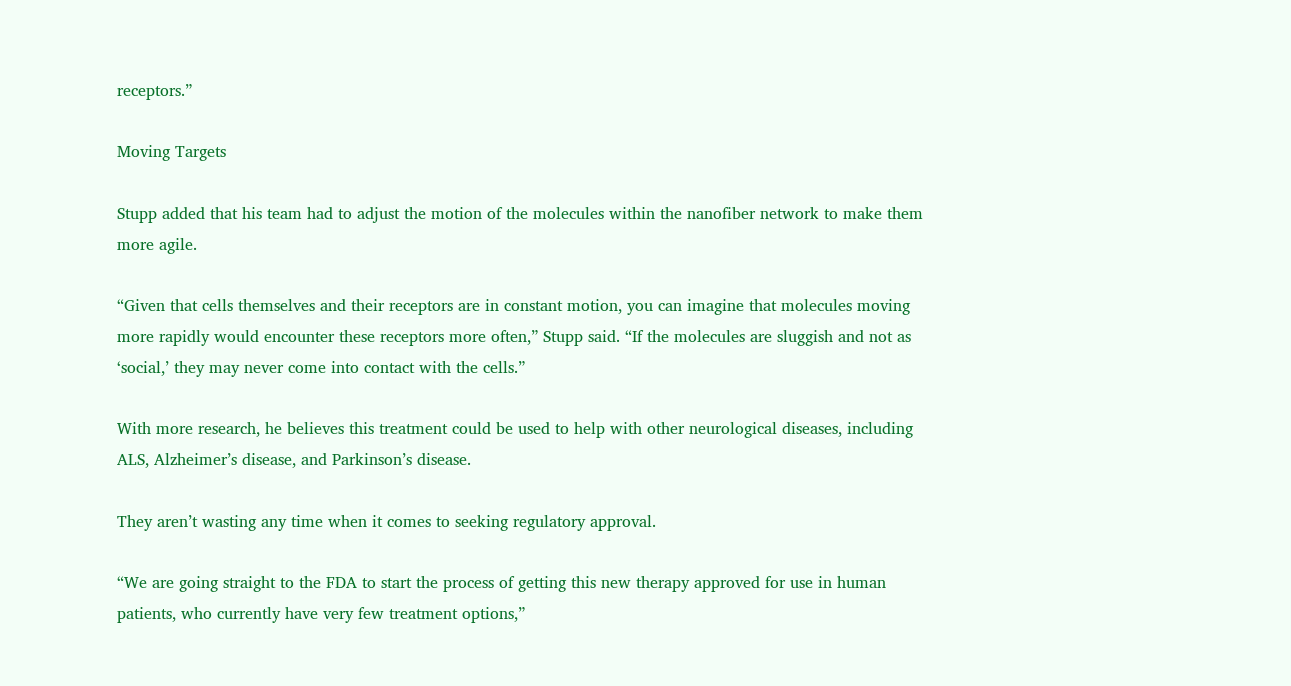receptors.”

Moving Targets

Stupp added that his team had to adjust the motion of the molecules within the nanofiber network to make them more agile.

“Given that cells themselves and their receptors are in constant motion, you can imagine that molecules moving more rapidly would encounter these receptors more often,” Stupp said. “If the molecules are sluggish and not as ‘social,’ they may never come into contact with the cells.”

With more research, he believes this treatment could be used to help with other neurological diseases, including ALS, Alzheimer’s disease, and Parkinson’s disease.

They aren’t wasting any time when it comes to seeking regulatory approval.

“We are going straight to the FDA to start the process of getting this new therapy approved for use in human patients, who currently have very few treatment options,”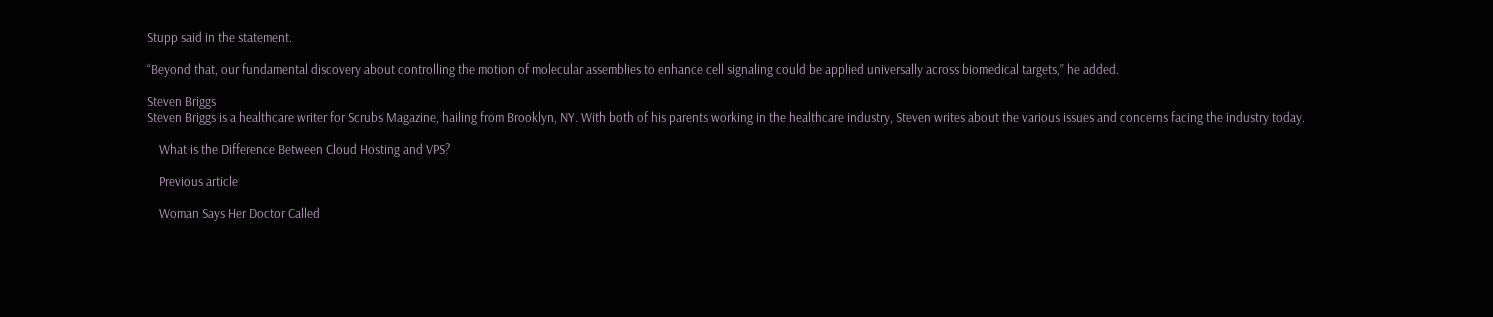Stupp said in the statement.

“Beyond that, our fundamental discovery about controlling the motion of molecular assemblies to enhance cell signaling could be applied universally across biomedical targets,” he added.

Steven Briggs
Steven Briggs is a healthcare writer for Scrubs Magazine, hailing from Brooklyn, NY. With both of his parents working in the healthcare industry, Steven writes about the various issues and concerns facing the industry today.

    What is the Difference Between Cloud Hosting and VPS?

    Previous article

    Woman Says Her Doctor Called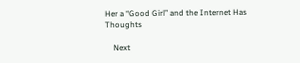Her a “Good Girl” and the Internet Has Thoughts

    Next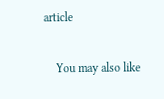article

    You may also like